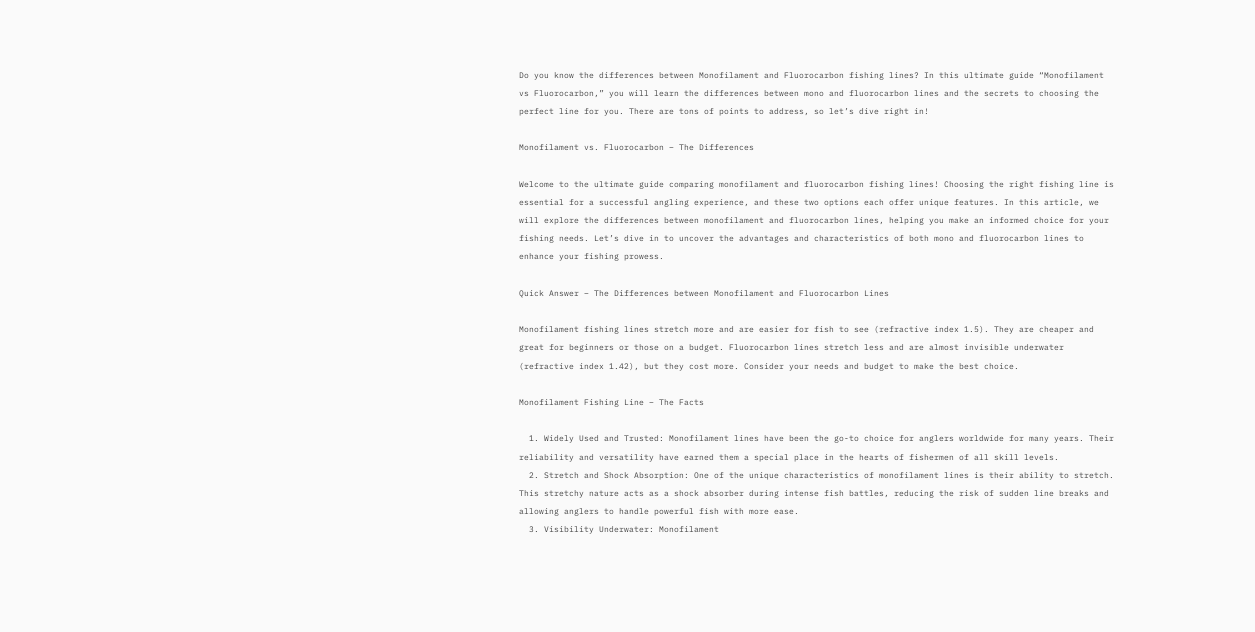Do you know the differences between Monofilament and Fluorocarbon fishing lines? In this ultimate guide “Monofilament vs Fluorocarbon,” you will learn the differences between mono and fluorocarbon lines and the secrets to choosing the perfect line for you. There are tons of points to address, so let’s dive right in!

Monofilament vs. Fluorocarbon – The Differences

Welcome to the ultimate guide comparing monofilament and fluorocarbon fishing lines! Choosing the right fishing line is essential for a successful angling experience, and these two options each offer unique features. In this article, we will explore the differences between monofilament and fluorocarbon lines, helping you make an informed choice for your fishing needs. Let’s dive in to uncover the advantages and characteristics of both mono and fluorocarbon lines to enhance your fishing prowess.

Quick Answer – The Differences between Monofilament and Fluorocarbon Lines

Monofilament fishing lines stretch more and are easier for fish to see (refractive index 1.5). They are cheaper and great for beginners or those on a budget. Fluorocarbon lines stretch less and are almost invisible underwater (refractive index 1.42), but they cost more. Consider your needs and budget to make the best choice.

Monofilament Fishing Line – The Facts

  1. Widely Used and Trusted: Monofilament lines have been the go-to choice for anglers worldwide for many years. Their reliability and versatility have earned them a special place in the hearts of fishermen of all skill levels.
  2. Stretch and Shock Absorption: One of the unique characteristics of monofilament lines is their ability to stretch. This stretchy nature acts as a shock absorber during intense fish battles, reducing the risk of sudden line breaks and allowing anglers to handle powerful fish with more ease.
  3. Visibility Underwater: Monofilament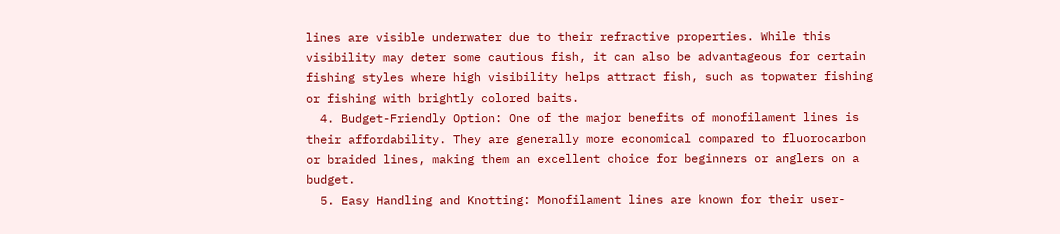lines are visible underwater due to their refractive properties. While this visibility may deter some cautious fish, it can also be advantageous for certain fishing styles where high visibility helps attract fish, such as topwater fishing or fishing with brightly colored baits.
  4. Budget-Friendly Option: One of the major benefits of monofilament lines is their affordability. They are generally more economical compared to fluorocarbon or braided lines, making them an excellent choice for beginners or anglers on a budget.
  5. Easy Handling and Knotting: Monofilament lines are known for their user-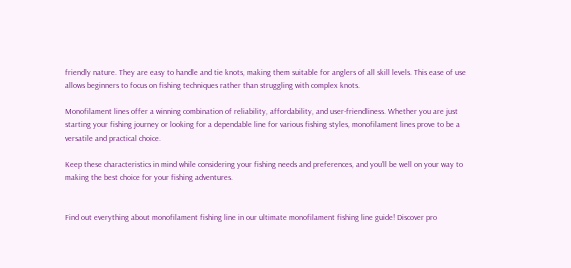friendly nature. They are easy to handle and tie knots, making them suitable for anglers of all skill levels. This ease of use allows beginners to focus on fishing techniques rather than struggling with complex knots.

Monofilament lines offer a winning combination of reliability, affordability, and user-friendliness. Whether you are just starting your fishing journey or looking for a dependable line for various fishing styles, monofilament lines prove to be a versatile and practical choice.

Keep these characteristics in mind while considering your fishing needs and preferences, and you’ll be well on your way to making the best choice for your fishing adventures.


Find out everything about monofilament fishing line in our ultimate monofilament fishing line guide! Discover pro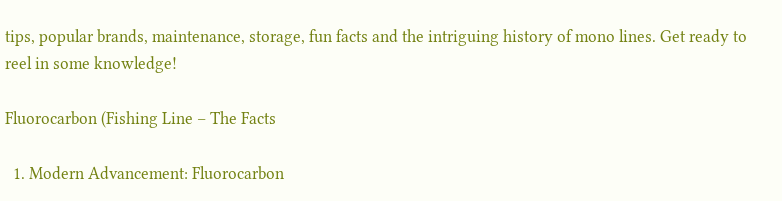tips, popular brands, maintenance, storage, fun facts and the intriguing history of mono lines. Get ready to reel in some knowledge!

Fluorocarbon (Fishing Line – The Facts

  1. Modern Advancement: Fluorocarbon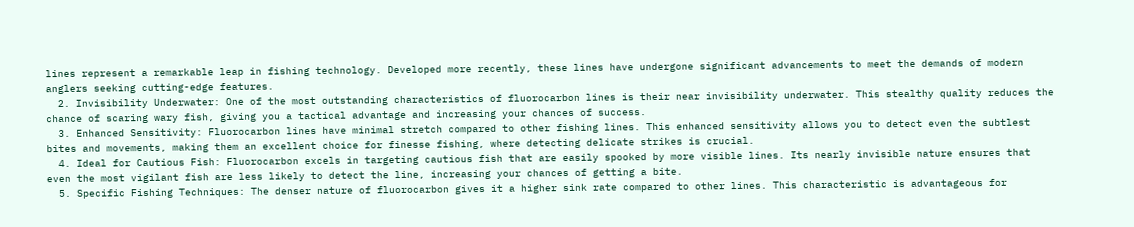lines represent a remarkable leap in fishing technology. Developed more recently, these lines have undergone significant advancements to meet the demands of modern anglers seeking cutting-edge features.
  2. Invisibility Underwater: One of the most outstanding characteristics of fluorocarbon lines is their near invisibility underwater. This stealthy quality reduces the chance of scaring wary fish, giving you a tactical advantage and increasing your chances of success.
  3. Enhanced Sensitivity: Fluorocarbon lines have minimal stretch compared to other fishing lines. This enhanced sensitivity allows you to detect even the subtlest bites and movements, making them an excellent choice for finesse fishing, where detecting delicate strikes is crucial.
  4. Ideal for Cautious Fish: Fluorocarbon excels in targeting cautious fish that are easily spooked by more visible lines. Its nearly invisible nature ensures that even the most vigilant fish are less likely to detect the line, increasing your chances of getting a bite.
  5. Specific Fishing Techniques: The denser nature of fluorocarbon gives it a higher sink rate compared to other lines. This characteristic is advantageous for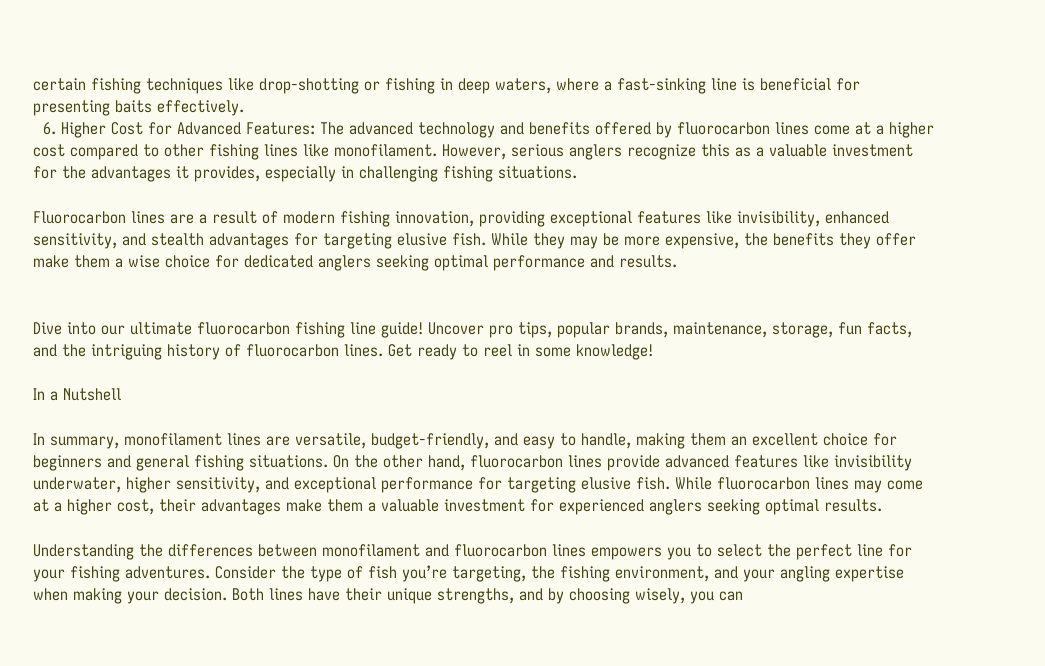certain fishing techniques like drop-shotting or fishing in deep waters, where a fast-sinking line is beneficial for presenting baits effectively.
  6. Higher Cost for Advanced Features: The advanced technology and benefits offered by fluorocarbon lines come at a higher cost compared to other fishing lines like monofilament. However, serious anglers recognize this as a valuable investment for the advantages it provides, especially in challenging fishing situations.

Fluorocarbon lines are a result of modern fishing innovation, providing exceptional features like invisibility, enhanced sensitivity, and stealth advantages for targeting elusive fish. While they may be more expensive, the benefits they offer make them a wise choice for dedicated anglers seeking optimal performance and results.


Dive into our ultimate fluorocarbon fishing line guide! Uncover pro tips, popular brands, maintenance, storage, fun facts, and the intriguing history of fluorocarbon lines. Get ready to reel in some knowledge!

In a Nutshell

In summary, monofilament lines are versatile, budget-friendly, and easy to handle, making them an excellent choice for beginners and general fishing situations. On the other hand, fluorocarbon lines provide advanced features like invisibility underwater, higher sensitivity, and exceptional performance for targeting elusive fish. While fluorocarbon lines may come at a higher cost, their advantages make them a valuable investment for experienced anglers seeking optimal results.

Understanding the differences between monofilament and fluorocarbon lines empowers you to select the perfect line for your fishing adventures. Consider the type of fish you’re targeting, the fishing environment, and your angling expertise when making your decision. Both lines have their unique strengths, and by choosing wisely, you can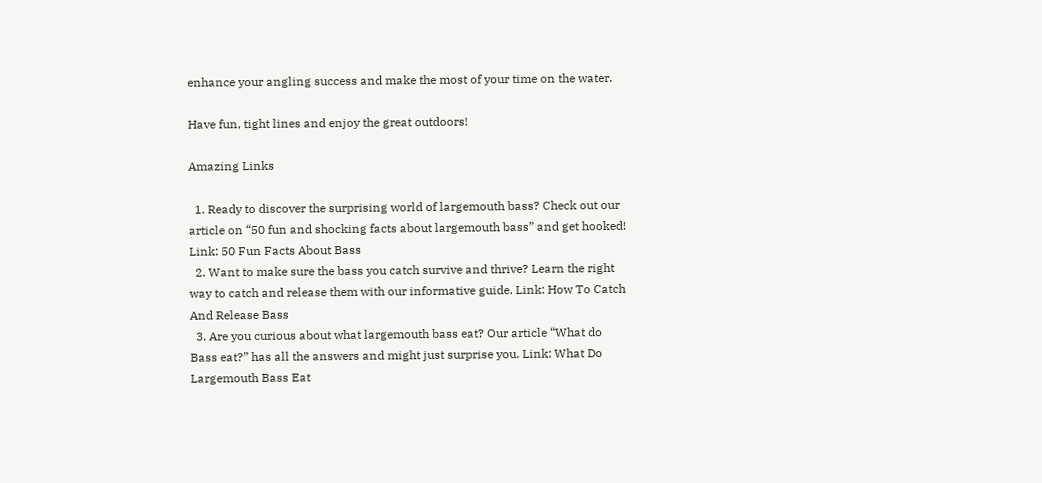enhance your angling success and make the most of your time on the water.

Have fun, tight lines and enjoy the great outdoors!

Amazing Links

  1. Ready to discover the surprising world of largemouth bass? Check out our article on “50 fun and shocking facts about largemouth bass” and get hooked! Link: 50 Fun Facts About Bass
  2. Want to make sure the bass you catch survive and thrive? Learn the right way to catch and release them with our informative guide. Link: How To Catch And Release Bass
  3. Are you curious about what largemouth bass eat? Our article “What do Bass eat?” has all the answers and might just surprise you. Link: What Do Largemouth Bass Eat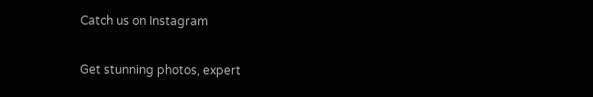Catch us on Instagram

Get stunning photos, expert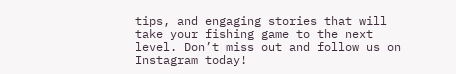tips, and engaging stories that will take your fishing game to the next level. Don’t miss out and follow us on Instagram today!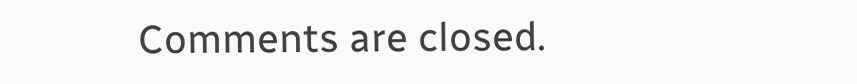Comments are closed.